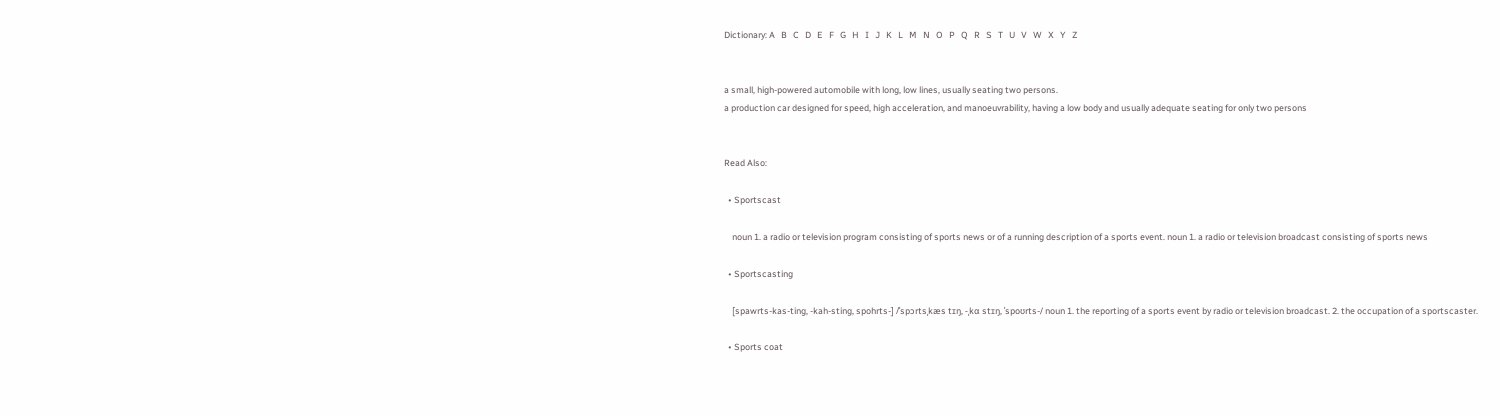Dictionary: A   B   C   D   E   F   G   H   I   J   K   L   M   N   O   P   Q   R   S   T   U   V   W   X   Y   Z


a small, high-powered automobile with long, low lines, usually seating two persons.
a production car designed for speed, high acceleration, and manoeuvrability, having a low body and usually adequate seating for only two persons


Read Also:

  • Sportscast

    noun 1. a radio or television program consisting of sports news or of a running description of a sports event. noun 1. a radio or television broadcast consisting of sports news

  • Sportscasting

    [spawrts-kas-ting, -kah-sting, spohrts-] /ˈspɔrtsˌkæs tɪŋ, -ˌkɑ stɪŋ, ˈspoʊrts-/ noun 1. the reporting of a sports event by radio or television broadcast. 2. the occupation of a sportscaster.

  • Sports coat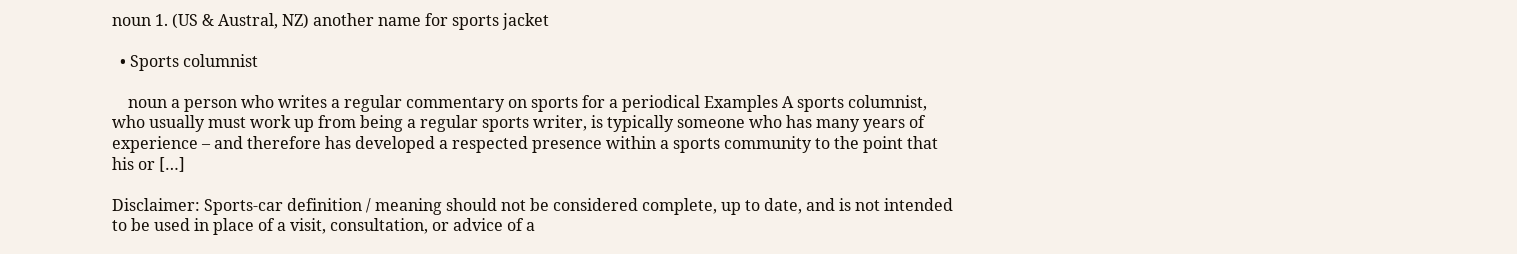noun 1. (US & Austral, NZ) another name for sports jacket

  • Sports columnist

    noun a person who writes a regular commentary on sports for a periodical Examples A sports columnist, who usually must work up from being a regular sports writer, is typically someone who has many years of experience – and therefore has developed a respected presence within a sports community to the point that his or […]

Disclaimer: Sports-car definition / meaning should not be considered complete, up to date, and is not intended to be used in place of a visit, consultation, or advice of a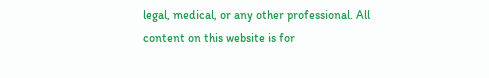legal, medical, or any other professional. All content on this website is for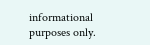informational purposes only.